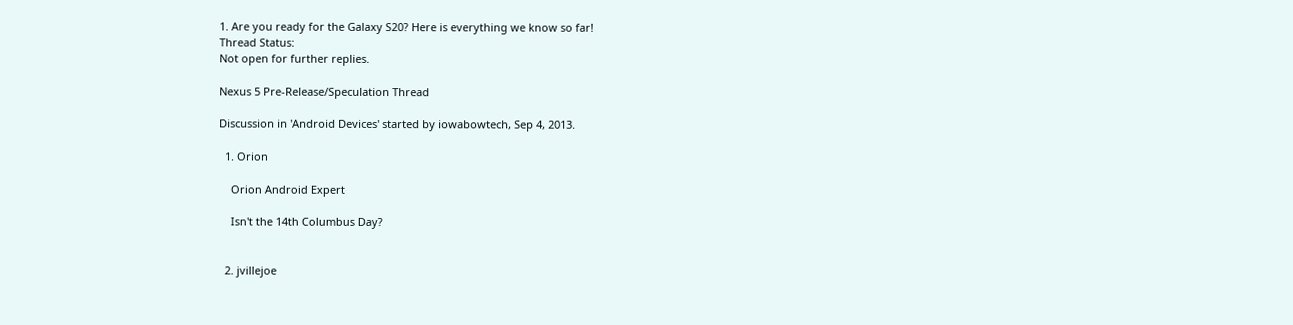1. Are you ready for the Galaxy S20? Here is everything we know so far!
Thread Status:
Not open for further replies.

Nexus 5 Pre-Release/Speculation Thread

Discussion in 'Android Devices' started by iowabowtech, Sep 4, 2013.

  1. Orion

    Orion Android Expert

    Isn't the 14th Columbus Day?


  2. jvillejoe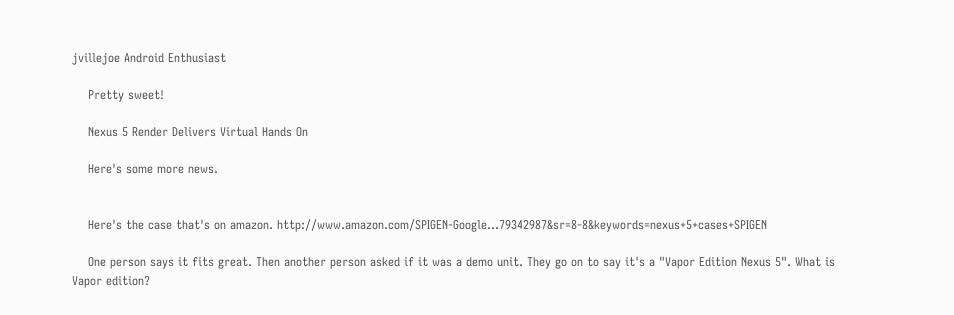jvillejoe Android Enthusiast

    Pretty sweet!

    Nexus 5 Render Delivers Virtual Hands On

    Here's some more news.


    Here's the case that's on amazon. http://www.amazon.com/SPIGEN-Google...79342987&sr=8-8&keywords=nexus+5+cases+SPIGEN

    One person says it fits great. Then another person asked if it was a demo unit. They go on to say it's a "Vapor Edition Nexus 5". What is Vapor edition?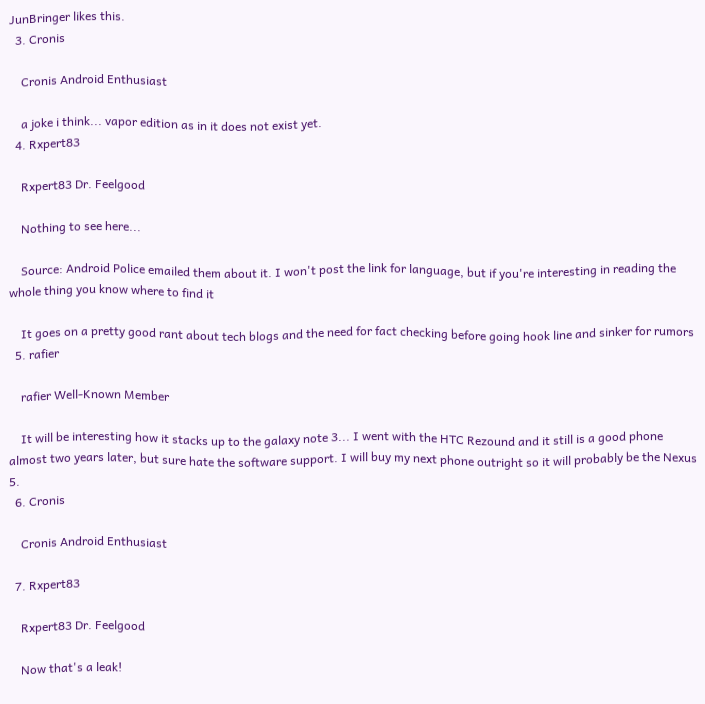JunBringer likes this.
  3. Cronis

    Cronis Android Enthusiast

    a joke i think... vapor edition as in it does not exist yet.
  4. Rxpert83

    Rxpert83 Dr. Feelgood

    Nothing to see here...

    Source: Android Police emailed them about it. I won't post the link for language, but if you're interesting in reading the whole thing you know where to find it

    It goes on a pretty good rant about tech blogs and the need for fact checking before going hook line and sinker for rumors
  5. rafier

    rafier Well-Known Member

    It will be interesting how it stacks up to the galaxy note 3... I went with the HTC Rezound and it still is a good phone almost two years later, but sure hate the software support. I will buy my next phone outright so it will probably be the Nexus 5.
  6. Cronis

    Cronis Android Enthusiast

  7. Rxpert83

    Rxpert83 Dr. Feelgood

    Now that's a leak!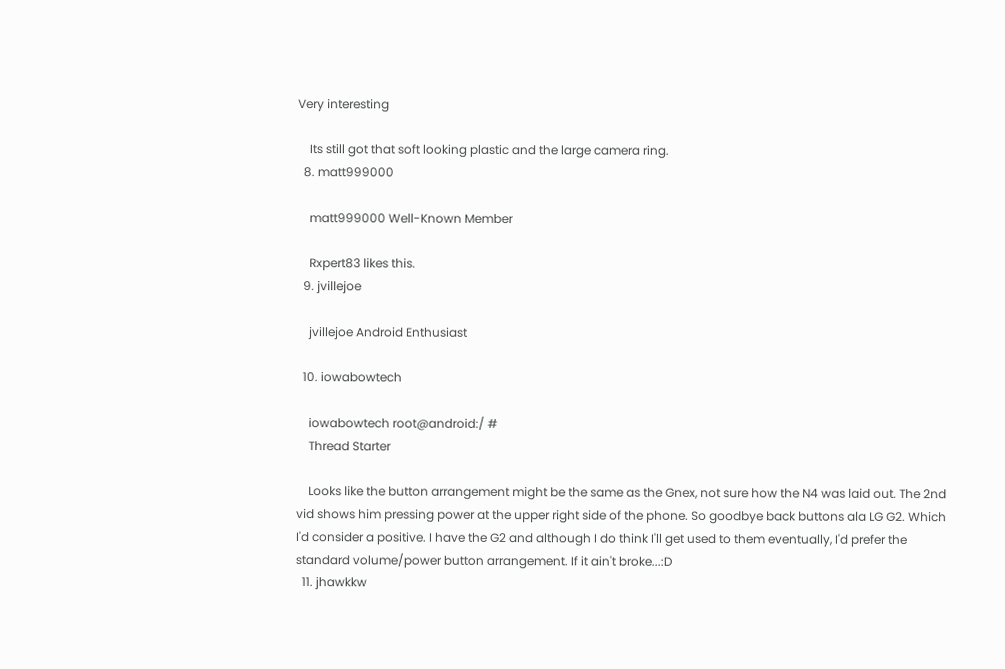Very interesting

    Its still got that soft looking plastic and the large camera ring.
  8. matt999000

    matt999000 Well-Known Member

    Rxpert83 likes this.
  9. jvillejoe

    jvillejoe Android Enthusiast

  10. iowabowtech

    iowabowtech root@android:/ #
    Thread Starter

    Looks like the button arrangement might be the same as the Gnex, not sure how the N4 was laid out. The 2nd vid shows him pressing power at the upper right side of the phone. So goodbye back buttons ala LG G2. Which I'd consider a positive. I have the G2 and although I do think I'll get used to them eventually, I'd prefer the standard volume/power button arrangement. If it ain't broke...:D
  11. jhawkkw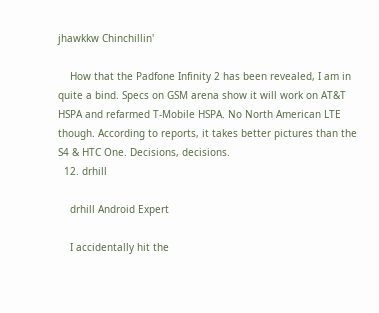jhawkkw Chinchillin'

    How that the Padfone Infinity 2 has been revealed, I am in quite a bind. Specs on GSM arena show it will work on AT&T HSPA and refarmed T-Mobile HSPA. No North American LTE though. According to reports, it takes better pictures than the S4 & HTC One. Decisions, decisions.
  12. drhill

    drhill Android Expert

    I accidentally hit the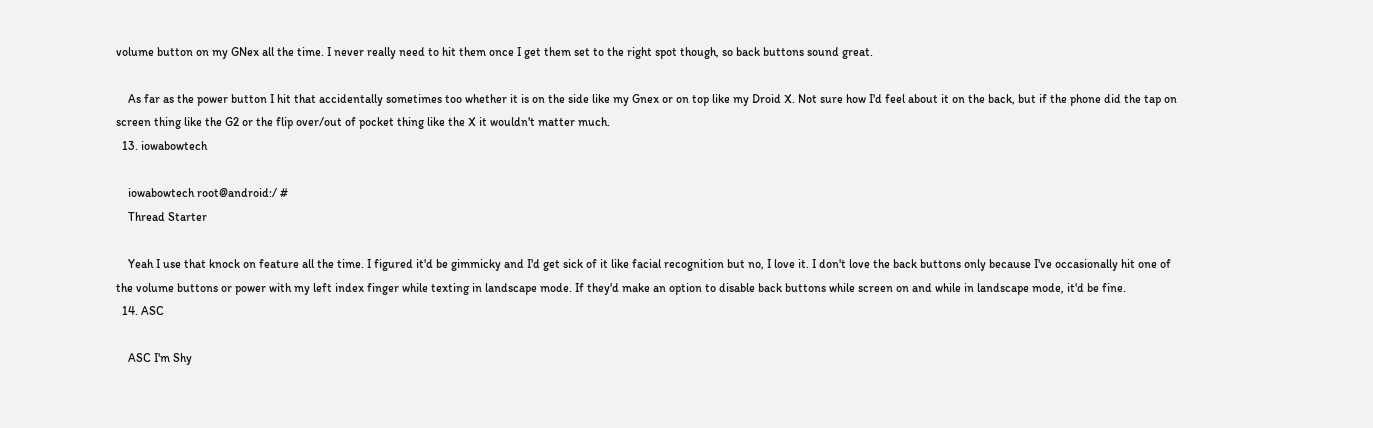volume button on my GNex all the time. I never really need to hit them once I get them set to the right spot though, so back buttons sound great.

    As far as the power button I hit that accidentally sometimes too whether it is on the side like my Gnex or on top like my Droid X. Not sure how I'd feel about it on the back, but if the phone did the tap on screen thing like the G2 or the flip over/out of pocket thing like the X it wouldn't matter much.
  13. iowabowtech

    iowabowtech root@android:/ #
    Thread Starter

    Yeah I use that knock on feature all the time. I figured it'd be gimmicky and I'd get sick of it like facial recognition but no, I love it. I don't love the back buttons only because I've occasionally hit one of the volume buttons or power with my left index finger while texting in landscape mode. If they'd make an option to disable back buttons while screen on and while in landscape mode, it'd be fine.
  14. ASC

    ASC I'm Shy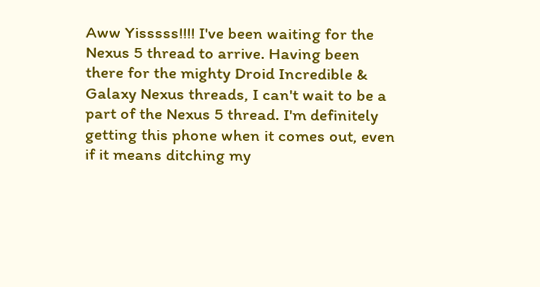Aww Yisssss!!!! I've been waiting for the Nexus 5 thread to arrive. Having been there for the mighty Droid Incredible & Galaxy Nexus threads, I can't wait to be a part of the Nexus 5 thread. I'm definitely getting this phone when it comes out, even if it means ditching my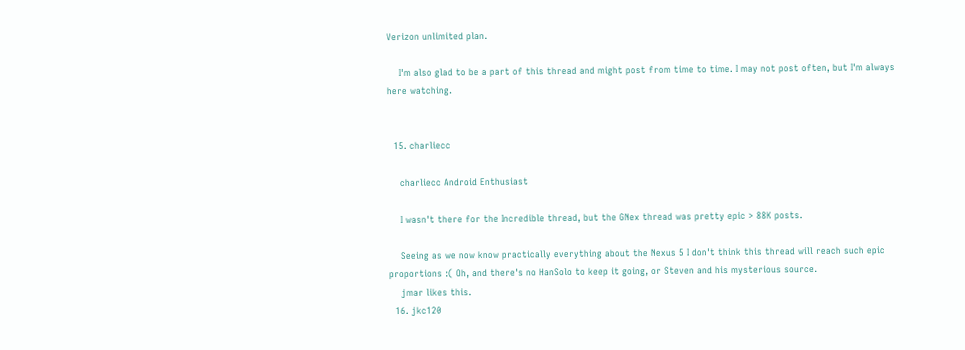Verizon unlimited plan.

    I'm also glad to be a part of this thread and might post from time to time. I may not post often, but I'm always here watching.


  15. charliecc

    charliecc Android Enthusiast

    I wasn't there for the Incredible thread, but the GNex thread was pretty epic > 88K posts.

    Seeing as we now know practically everything about the Nexus 5 I don't think this thread will reach such epic proportions :( Oh, and there's no HanSolo to keep it going, or Steven and his mysterious source.
    jmar likes this.
  16. jkc120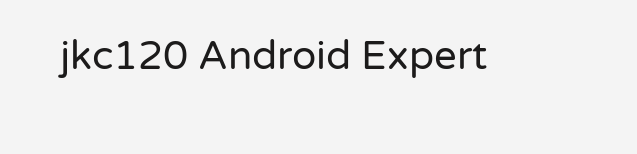jkc120 Android Expert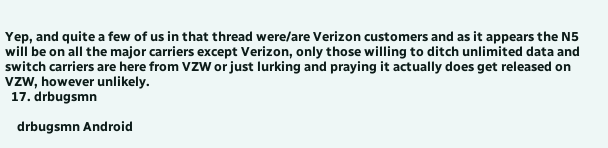Yep, and quite a few of us in that thread were/are Verizon customers and as it appears the N5 will be on all the major carriers except Verizon, only those willing to ditch unlimited data and switch carriers are here from VZW or just lurking and praying it actually does get released on VZW, however unlikely.
  17. drbugsmn

    drbugsmn Android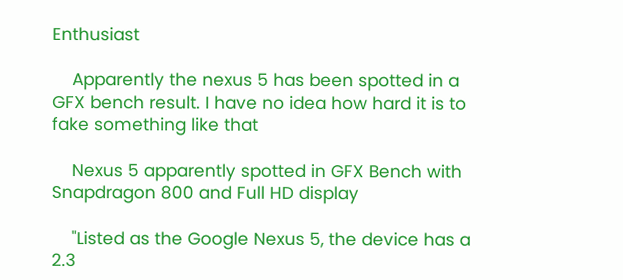Enthusiast

    Apparently the nexus 5 has been spotted in a GFX bench result. I have no idea how hard it is to fake something like that

    Nexus 5 apparently spotted in GFX Bench with Snapdragon 800 and Full HD display

    "Listed as the Google Nexus 5, the device has a 2.3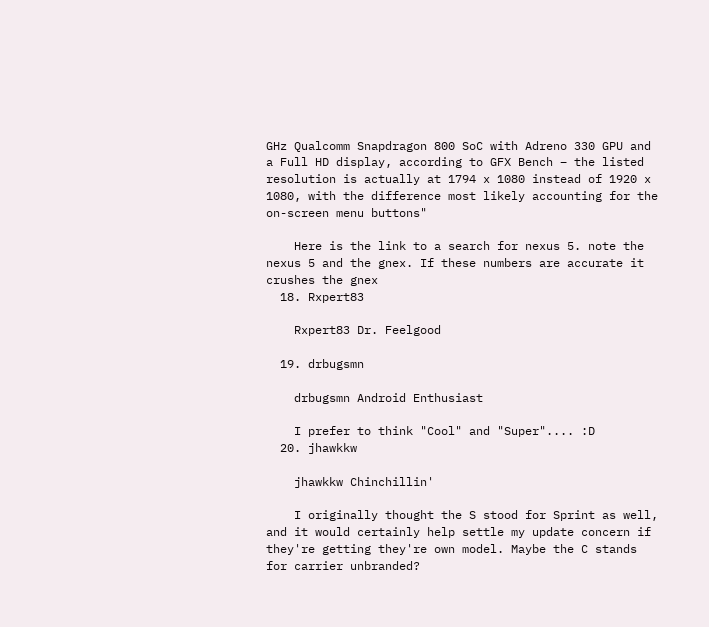GHz Qualcomm Snapdragon 800 SoC with Adreno 330 GPU and a Full HD display, according to GFX Bench – the listed resolution is actually at 1794 x 1080 instead of 1920 x 1080, with the difference most likely accounting for the on-screen menu buttons"

    Here is the link to a search for nexus 5. note the nexus 5 and the gnex. If these numbers are accurate it crushes the gnex
  18. Rxpert83

    Rxpert83 Dr. Feelgood

  19. drbugsmn

    drbugsmn Android Enthusiast

    I prefer to think "Cool" and "Super".... :D
  20. jhawkkw

    jhawkkw Chinchillin'

    I originally thought the S stood for Sprint as well, and it would certainly help settle my update concern if they're getting they're own model. Maybe the C stands for carrier unbranded?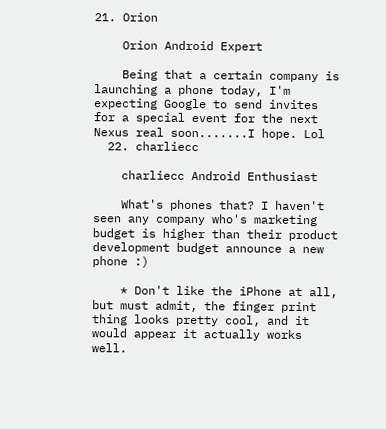21. Orion

    Orion Android Expert

    Being that a certain company is launching a phone today, I'm expecting Google to send invites for a special event for the next Nexus real soon.......I hope. Lol
  22. charliecc

    charliecc Android Enthusiast

    What's phones that? I haven't seen any company who's marketing budget is higher than their product development budget announce a new phone :)

    * Don't like the iPhone at all, but must admit, the finger print thing looks pretty cool, and it would appear it actually works well.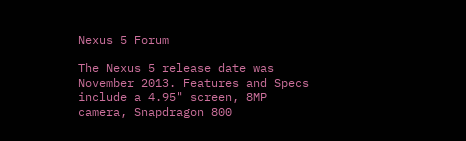Nexus 5 Forum

The Nexus 5 release date was November 2013. Features and Specs include a 4.95" screen, 8MP camera, Snapdragon 800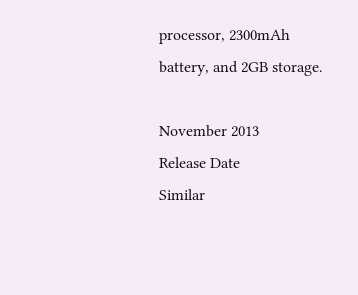processor, 2300mAh battery, and 2GB storage.

November 2013
Release Date
Similar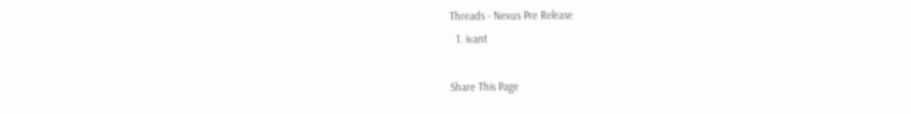Threads - Nexus Pre Release
  1. ivant

Share This Page